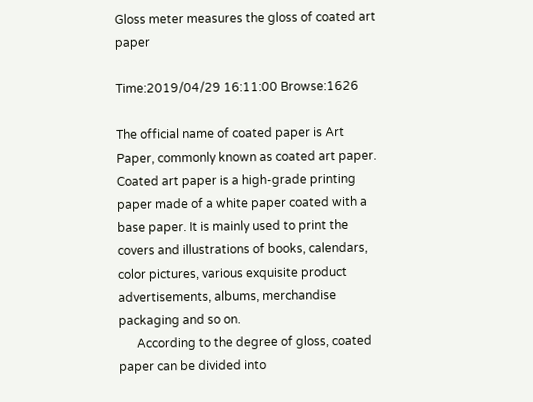Gloss meter measures the gloss of coated art paper

Time:2019/04/29 16:11:00 Browse:1626

The official name of coated paper is Art Paper, commonly known as coated art paper. Coated art paper is a high-grade printing paper made of a white paper coated with a base paper. It is mainly used to print the covers and illustrations of books, calendars, color pictures, various exquisite product advertisements, albums, merchandise packaging and so on.
      According to the degree of gloss, coated paper can be divided into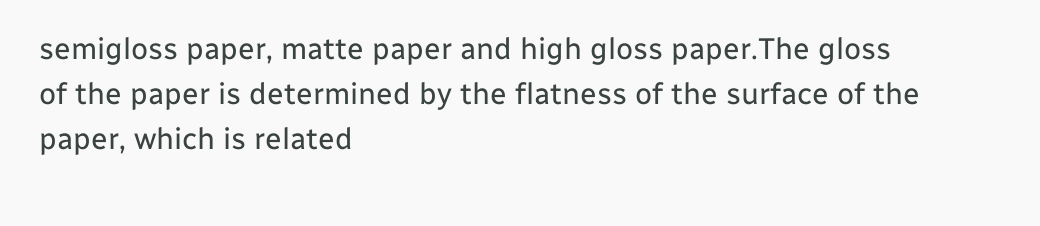semigloss paper, matte paper and high gloss paper.The gloss of the paper is determined by the flatness of the surface of the paper, which is related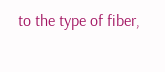to the type of fiber,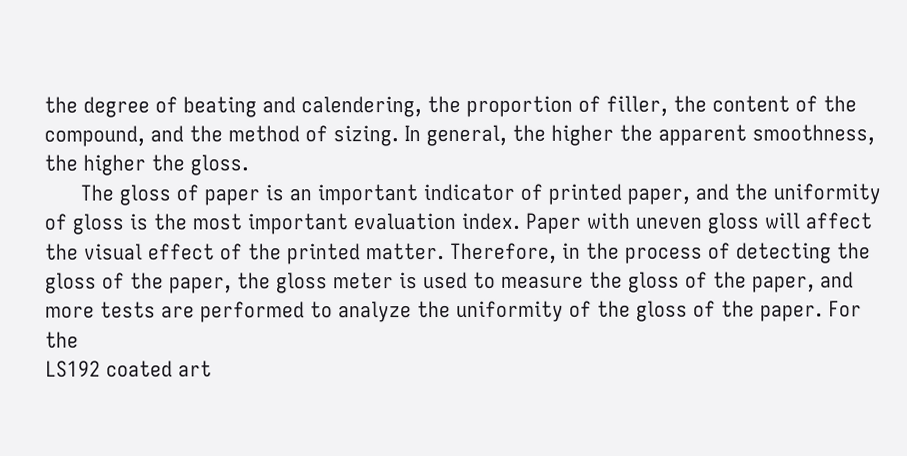the degree of beating and calendering, the proportion of filler, the content of the compound, and the method of sizing. In general, the higher the apparent smoothness, the higher the gloss.
      The gloss of paper is an important indicator of printed paper, and the uniformity of gloss is the most important evaluation index. Paper with uneven gloss will affect the visual effect of the printed matter. Therefore, in the process of detecting the gloss of the paper, the gloss meter is used to measure the gloss of the paper, and more tests are performed to analyze the uniformity of the gloss of the paper. For the
LS192 coated art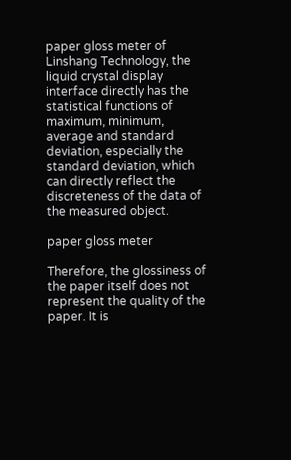paper gloss meter of Linshang Technology, the liquid crystal display interface directly has the statistical functions of maximum, minimum, average and standard deviation, especially the standard deviation, which can directly reflect the discreteness of the data of the measured object.

paper gloss meter

Therefore, the glossiness of the paper itself does not represent the quality of the paper. It is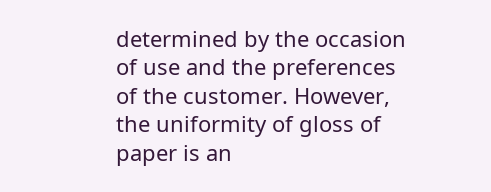determined by the occasion of use and the preferences of the customer. However, the uniformity of gloss of paper is an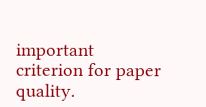important criterion for paper quality.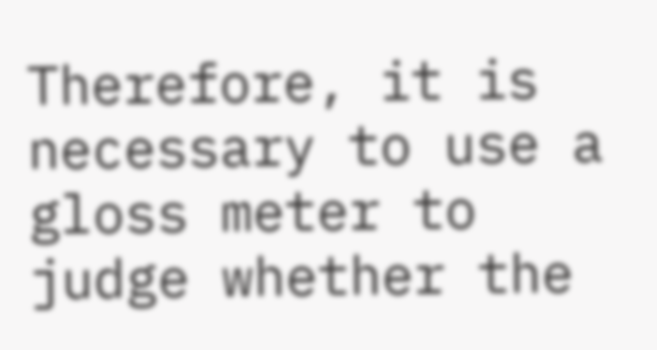Therefore, it is necessary to use a gloss meter to judge whether the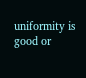uniformity is good or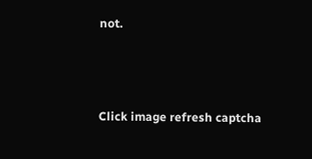not.



Click image refresh captcha